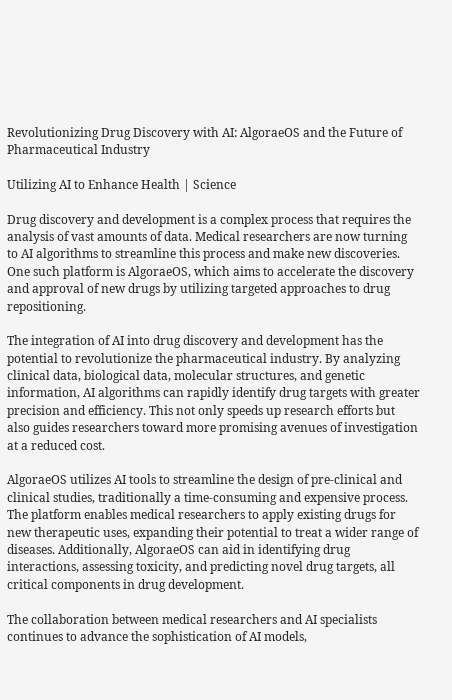Revolutionizing Drug Discovery with AI: AlgoraeOS and the Future of Pharmaceutical Industry

Utilizing AI to Enhance Health | Science

Drug discovery and development is a complex process that requires the analysis of vast amounts of data. Medical researchers are now turning to AI algorithms to streamline this process and make new discoveries. One such platform is AlgoraeOS, which aims to accelerate the discovery and approval of new drugs by utilizing targeted approaches to drug repositioning.

The integration of AI into drug discovery and development has the potential to revolutionize the pharmaceutical industry. By analyzing clinical data, biological data, molecular structures, and genetic information, AI algorithms can rapidly identify drug targets with greater precision and efficiency. This not only speeds up research efforts but also guides researchers toward more promising avenues of investigation at a reduced cost.

AlgoraeOS utilizes AI tools to streamline the design of pre-clinical and clinical studies, traditionally a time-consuming and expensive process. The platform enables medical researchers to apply existing drugs for new therapeutic uses, expanding their potential to treat a wider range of diseases. Additionally, AlgoraeOS can aid in identifying drug interactions, assessing toxicity, and predicting novel drug targets, all critical components in drug development.

The collaboration between medical researchers and AI specialists continues to advance the sophistication of AI models,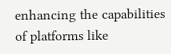enhancing the capabilities of platforms like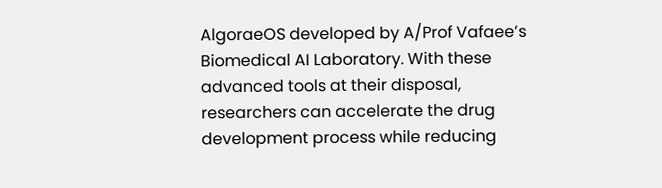AlgoraeOS developed by A/Prof Vafaee’s Biomedical AI Laboratory. With these advanced tools at their disposal, researchers can accelerate the drug development process while reducing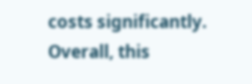costs significantly. Overall, this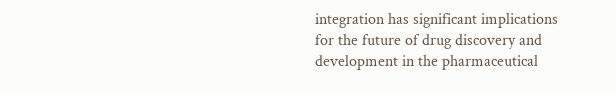integration has significant implications for the future of drug discovery and development in the pharmaceutical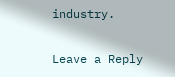industry.

Leave a Reply